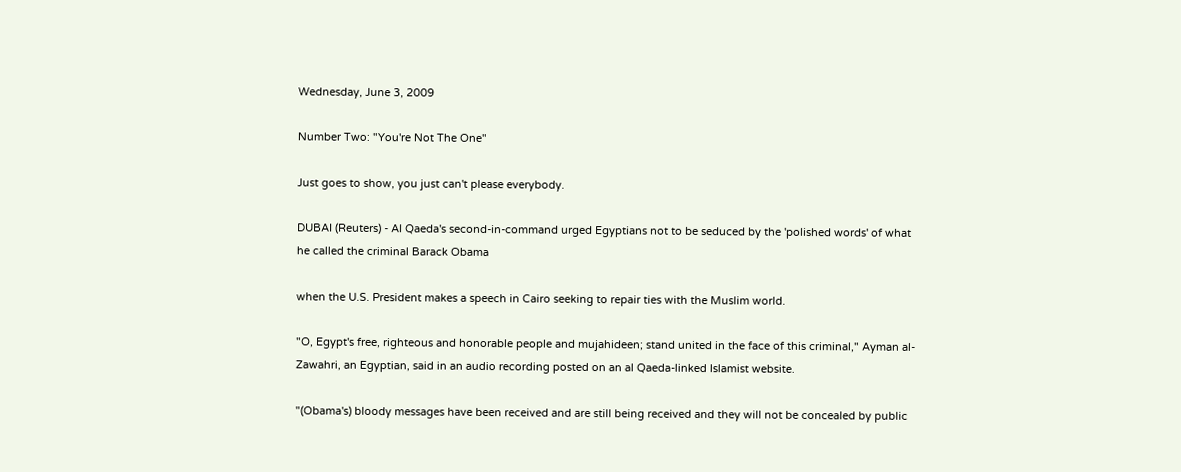Wednesday, June 3, 2009

Number Two: "You're Not The One"

Just goes to show, you just can't please everybody.

DUBAI (Reuters) - Al Qaeda's second-in-command urged Egyptians not to be seduced by the 'polished words' of what he called the criminal Barack Obama

when the U.S. President makes a speech in Cairo seeking to repair ties with the Muslim world.

"O, Egypt's free, righteous and honorable people and mujahideen; stand united in the face of this criminal," Ayman al-Zawahri, an Egyptian, said in an audio recording posted on an al Qaeda-linked Islamist website.

"(Obama's) bloody messages have been received and are still being received and they will not be concealed by public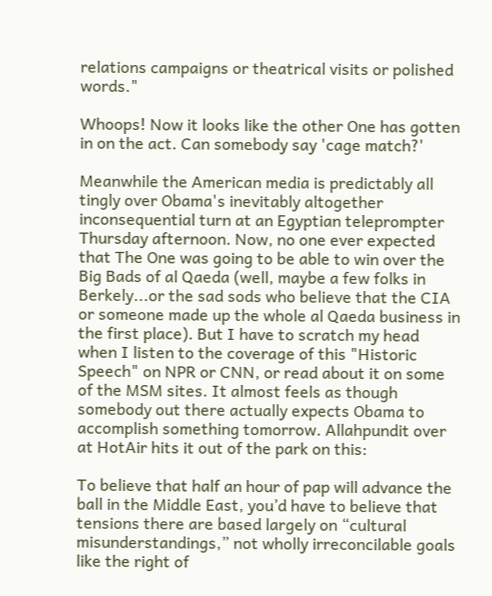relations campaigns or theatrical visits or polished words."

Whoops! Now it looks like the other One has gotten in on the act. Can somebody say 'cage match?'

Meanwhile the American media is predictably all tingly over Obama's inevitably altogether inconsequential turn at an Egyptian teleprompter Thursday afternoon. Now, no one ever expected that The One was going to be able to win over the Big Bads of al Qaeda (well, maybe a few folks in Berkely...or the sad sods who believe that the CIA or someone made up the whole al Qaeda business in the first place). But I have to scratch my head when I listen to the coverage of this "Historic Speech" on NPR or CNN, or read about it on some of the MSM sites. It almost feels as though somebody out there actually expects Obama to accomplish something tomorrow. Allahpundit over at HotAir hits it out of the park on this:

To believe that half an hour of pap will advance the ball in the Middle East, you’d have to believe that tensions there are based largely on “cultural misunderstandings,” not wholly irreconcilable goals like the right of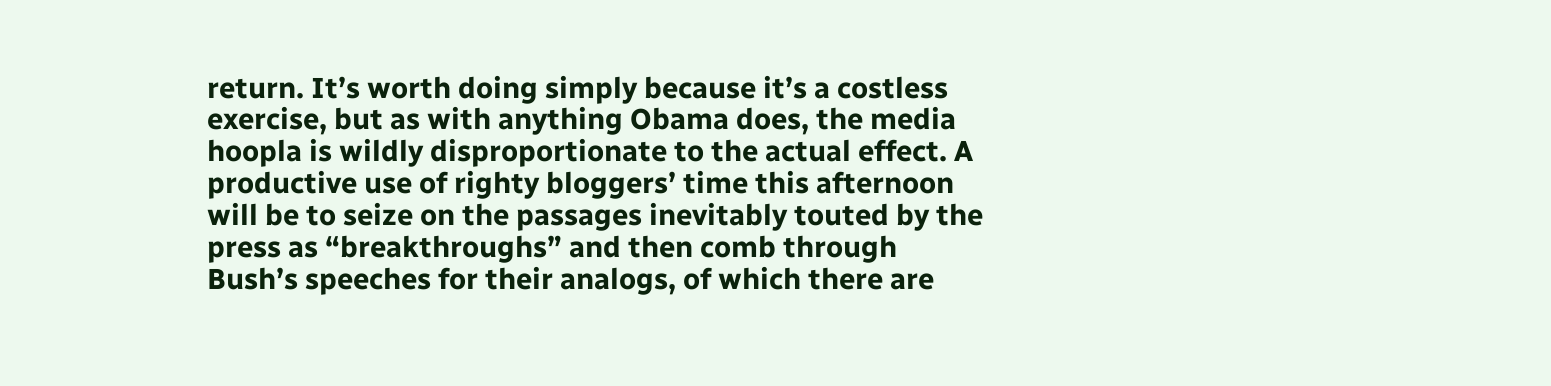return. It’s worth doing simply because it’s a costless exercise, but as with anything Obama does, the media hoopla is wildly disproportionate to the actual effect. A productive use of righty bloggers’ time this afternoon will be to seize on the passages inevitably touted by the press as “breakthroughs” and then comb through Bush’s speeches for their analogs, of which there are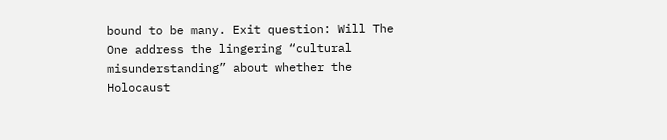bound to be many. Exit question: Will The One address the lingering “cultural misunderstanding” about whether the Holocaust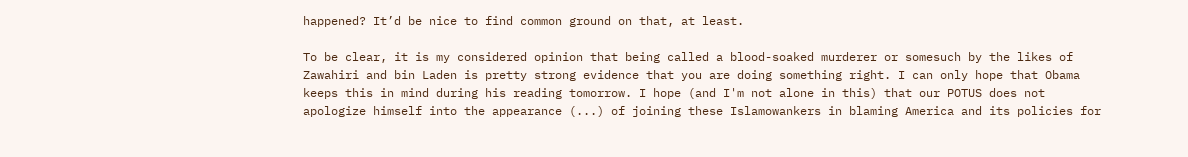happened? It’d be nice to find common ground on that, at least.

To be clear, it is my considered opinion that being called a blood-soaked murderer or somesuch by the likes of Zawahiri and bin Laden is pretty strong evidence that you are doing something right. I can only hope that Obama keeps this in mind during his reading tomorrow. I hope (and I'm not alone in this) that our POTUS does not apologize himself into the appearance (...) of joining these Islamowankers in blaming America and its policies for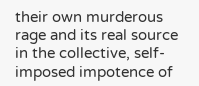their own murderous rage and its real source in the collective, self-imposed impotence of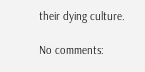their dying culture.

No comments: